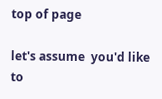top of page

let's assume  you'd like to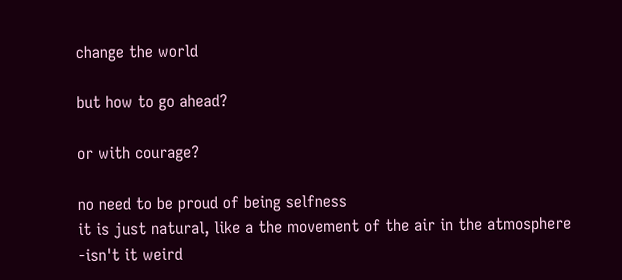change the world

but how to go ahead?

or with courage?

no need to be proud of being selfness
it is just natural, like a the movement of the air in the atmosphere
-isn't it weird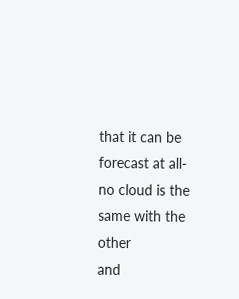that it can be forecast at all-
no cloud is the same with the other
and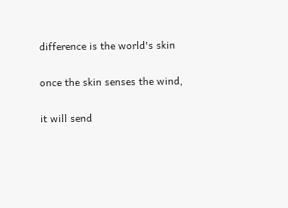difference is the world's skin

once the skin senses the wind,

it will send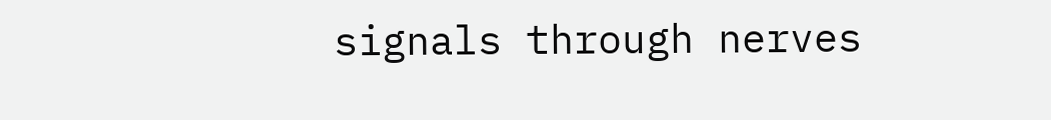signals through nerves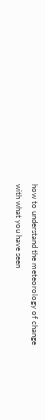how to understand the meteorology of change
with what you have seen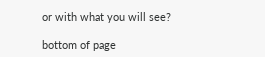or with what you will see?

bottom of page